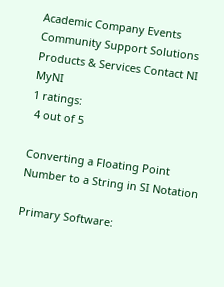Academic Company Events Community Support Solutions Products & Services Contact NI MyNI
1 ratings:
 4 out of 5

Converting a Floating Point Number to a String in SI Notation

Primary Software: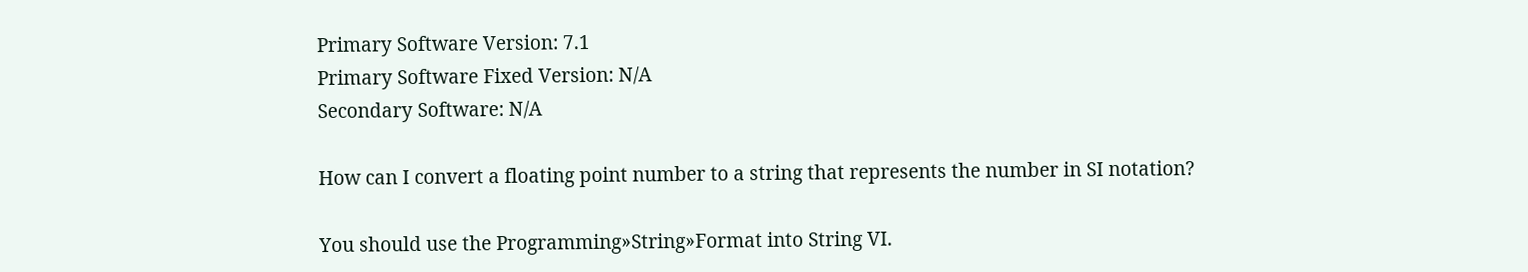Primary Software Version: 7.1
Primary Software Fixed Version: N/A
Secondary Software: N/A

How can I convert a floating point number to a string that represents the number in SI notation?

You should use the Programming»String»Format into String VI.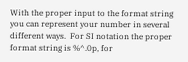With the proper input to the format string you can represent your number in several different ways.  For SI notation the proper format string is %^.0p, for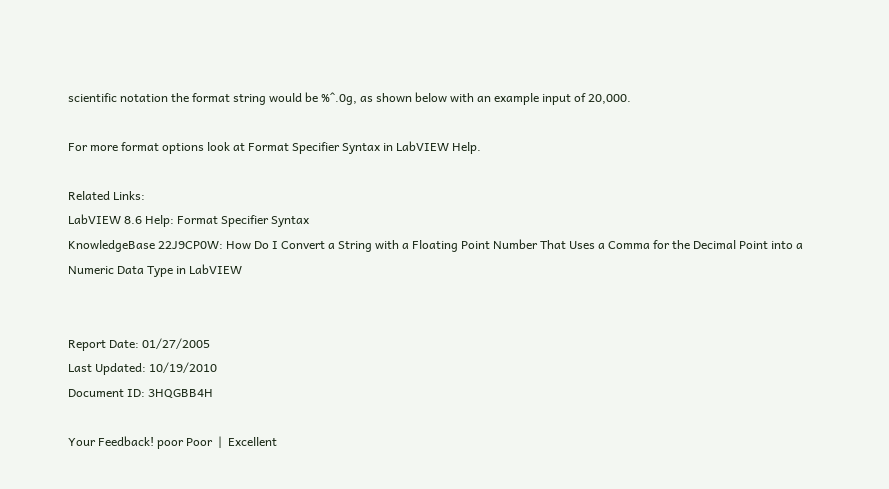scientific notation the format string would be %^.0g, as shown below with an example input of 20,000.

For more format options look at Format Specifier Syntax in LabVIEW Help.

Related Links:
LabVIEW 8.6 Help: Format Specifier Syntax
KnowledgeBase 22J9CP0W: How Do I Convert a String with a Floating Point Number That Uses a Comma for the Decimal Point into a Numeric Data Type in LabVIEW


Report Date: 01/27/2005
Last Updated: 10/19/2010
Document ID: 3HQGBB4H

Your Feedback! poor Poor  |  Excellent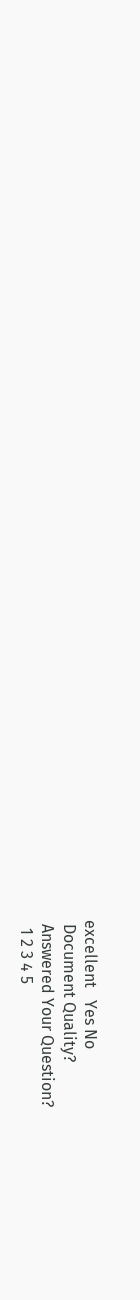excellent   Yes No
 Document Quality?
 Answered Your Question?
  1 2 3 4 5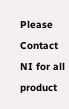Please Contact NI for all product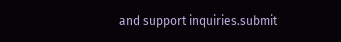and support inquiries.submit